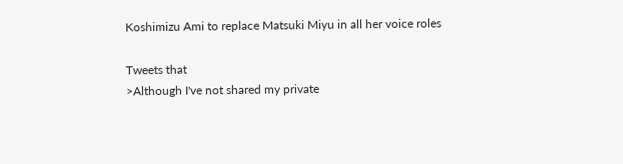Koshimizu Ami to replace Matsuki Miyu in all her voice roles

Tweets that
>Although I've not shared my private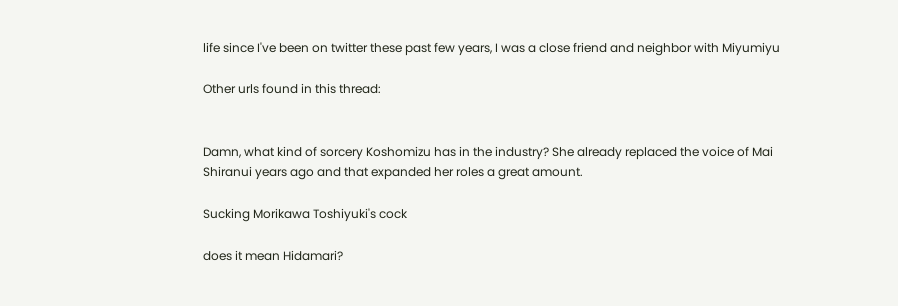life since I've been on twitter these past few years, I was a close friend and neighbor with Miyumiyu

Other urls found in this thread:


Damn, what kind of sorcery Koshomizu has in the industry? She already replaced the voice of Mai Shiranui years ago and that expanded her roles a great amount.

Sucking Morikawa Toshiyuki's cock

does it mean Hidamari?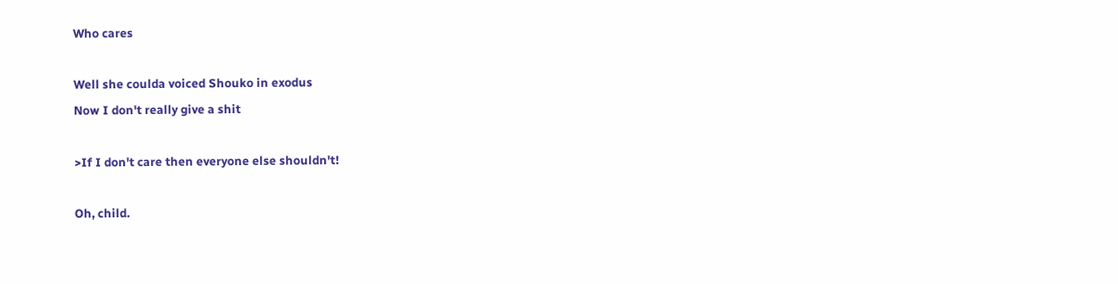Who cares

Well she coulda voiced Shouko in exodus
Now I don't really give a shit

>If I don't care then everyone else shouldn't!

Oh, child.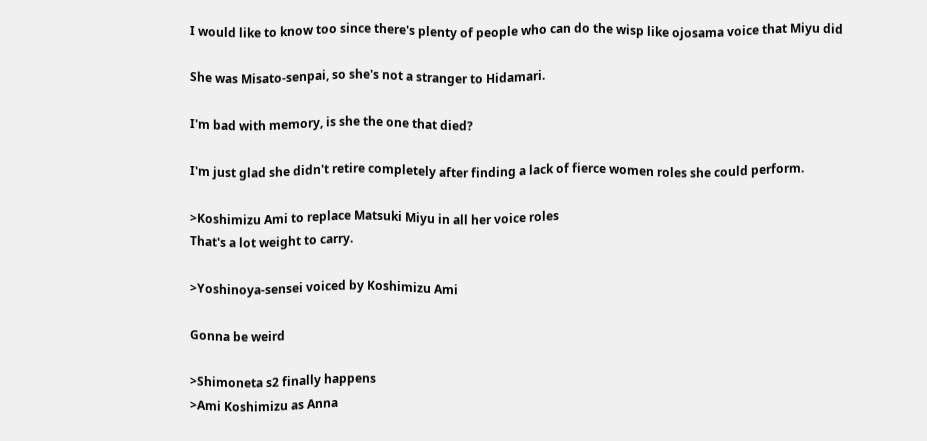I would like to know too since there's plenty of people who can do the wisp like ojosama voice that Miyu did

She was Misato-senpai, so she's not a stranger to Hidamari.

I'm bad with memory, is she the one that died?

I'm just glad she didn't retire completely after finding a lack of fierce women roles she could perform.

>Koshimizu Ami to replace Matsuki Miyu in all her voice roles
That's a lot weight to carry.

>Yoshinoya-sensei voiced by Koshimizu Ami

Gonna be weird

>Shimoneta s2 finally happens
>Ami Koshimizu as Anna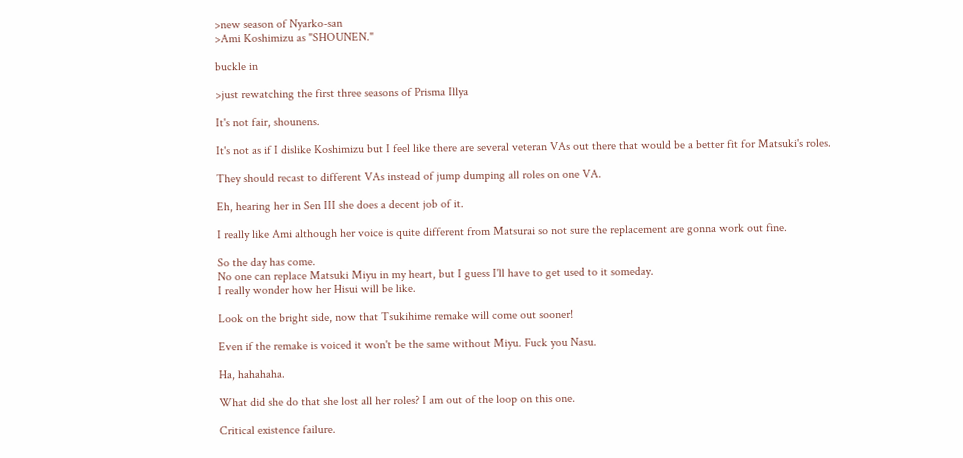>new season of Nyarko-san
>Ami Koshimizu as "SHOUNEN."

buckle in

>just rewatching the first three seasons of Prisma Illya

It's not fair, shounens.

It's not as if I dislike Koshimizu but I feel like there are several veteran VAs out there that would be a better fit for Matsuki's roles.

They should recast to different VAs instead of jump dumping all roles on one VA.

Eh, hearing her in Sen III she does a decent job of it.

I really like Ami although her voice is quite different from Matsurai so not sure the replacement are gonna work out fine.

So the day has come.
No one can replace Matsuki Miyu in my heart, but I guess I'll have to get used to it someday.
I really wonder how her Hisui will be like.

Look on the bright side, now that Tsukihime remake will come out sooner!

Even if the remake is voiced it won't be the same without Miyu. Fuck you Nasu.

Ha, hahahaha.

What did she do that she lost all her roles? I am out of the loop on this one.

Critical existence failure.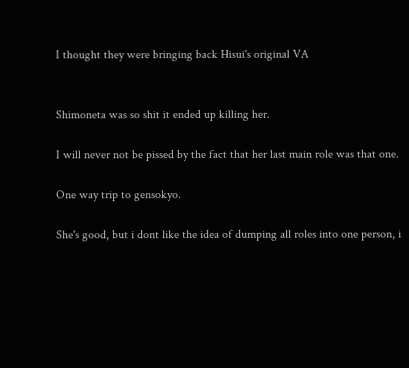I thought they were bringing back Hisui's original VA


Shimoneta was so shit it ended up killing her.

I will never not be pissed by the fact that her last main role was that one.

One way trip to gensokyo.

She's good, but i dont like the idea of dumping all roles into one person, i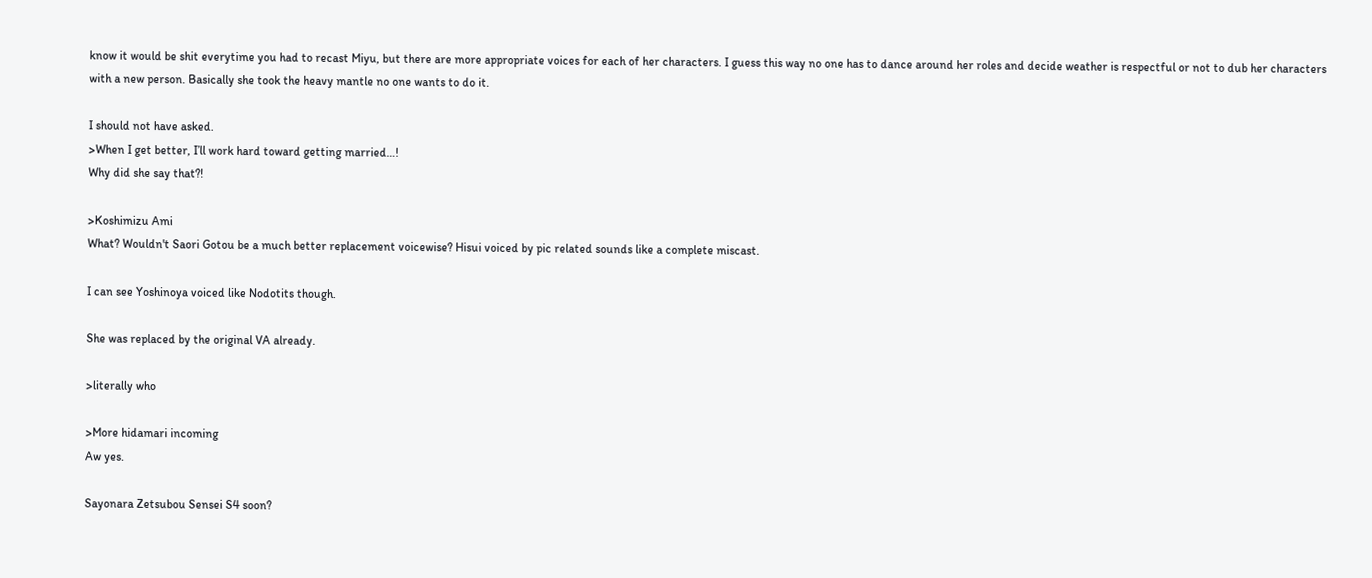know it would be shit everytime you had to recast Miyu, but there are more appropriate voices for each of her characters. I guess this way no one has to dance around her roles and decide weather is respectful or not to dub her characters with a new person. Basically she took the heavy mantle no one wants to do it.

I should not have asked.
>When I get better, I’ll work hard toward getting married…!
Why did she say that?!

>Koshimizu Ami
What? Wouldn't Saori Gotou be a much better replacement voicewise? Hisui voiced by pic related sounds like a complete miscast.

I can see Yoshinoya voiced like Nodotits though.

She was replaced by the original VA already.

>literally who

>More hidamari incoming
Aw yes.

Sayonara Zetsubou Sensei S4 soon?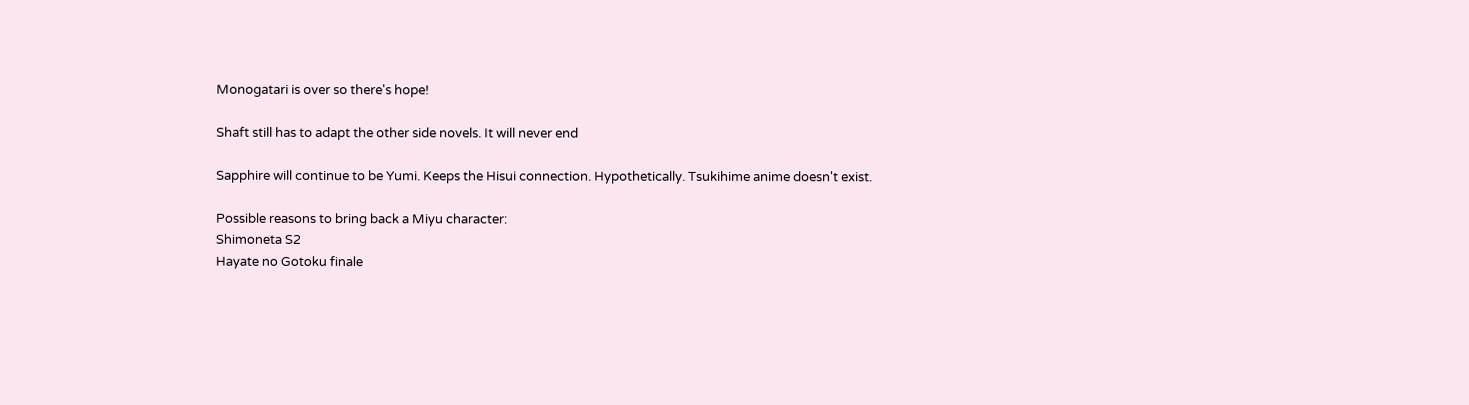Monogatari is over so there's hope!

Shaft still has to adapt the other side novels. It will never end

Sapphire will continue to be Yumi. Keeps the Hisui connection. Hypothetically. Tsukihime anime doesn't exist.

Possible reasons to bring back a Miyu character:
Shimoneta S2
Hayate no Gotoku finale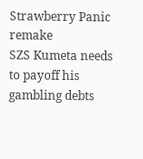Strawberry Panic remake
SZS Kumeta needs to payoff his gambling debts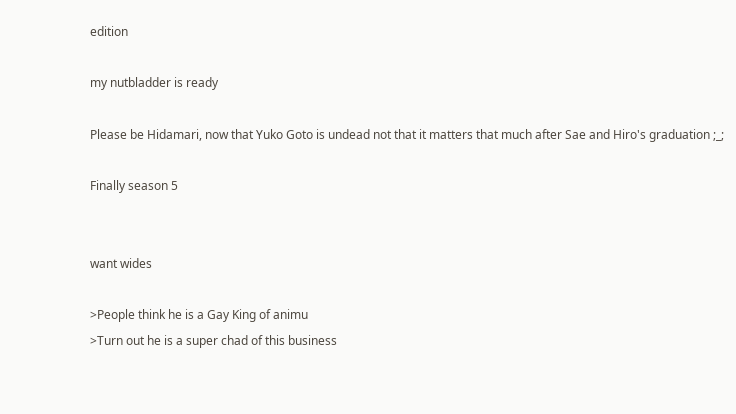edition

my nutbladder is ready

Please be Hidamari, now that Yuko Goto is undead not that it matters that much after Sae and Hiro's graduation ;_;

Finally season 5


want wides

>People think he is a Gay King of animu
>Turn out he is a super chad of this business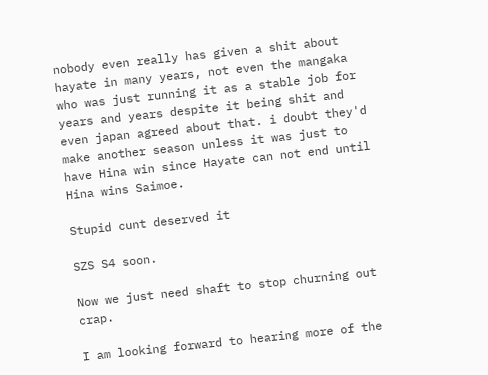nobody even really has given a shit about hayate in many years, not even the mangaka who was just running it as a stable job for years and years despite it being shit and even japan agreed about that. i doubt they'd make another season unless it was just to have Hina win since Hayate can not end until Hina wins Saimoe.

Stupid cunt deserved it

SZS S4 soon.

Now we just need shaft to stop churning out crap.

I am looking forward to hearing more of the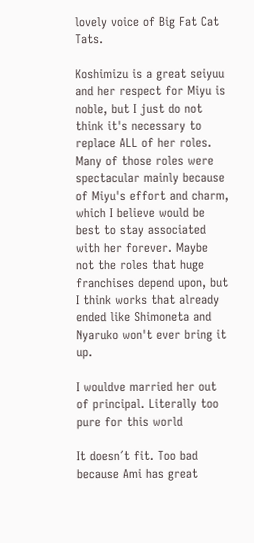lovely voice of Big Fat Cat Tats.

Koshimizu is a great seiyuu and her respect for Miyu is noble, but I just do not think it's necessary to replace ALL of her roles. Many of those roles were spectacular mainly because of Miyu's effort and charm, which I believe would be best to stay associated with her forever. Maybe not the roles that huge franchises depend upon, but I think works that already ended like Shimoneta and Nyaruko won't ever bring it up.

I wouldve married her out of principal. Literally too pure for this world

It doesn´t fit. Too bad because Ami has great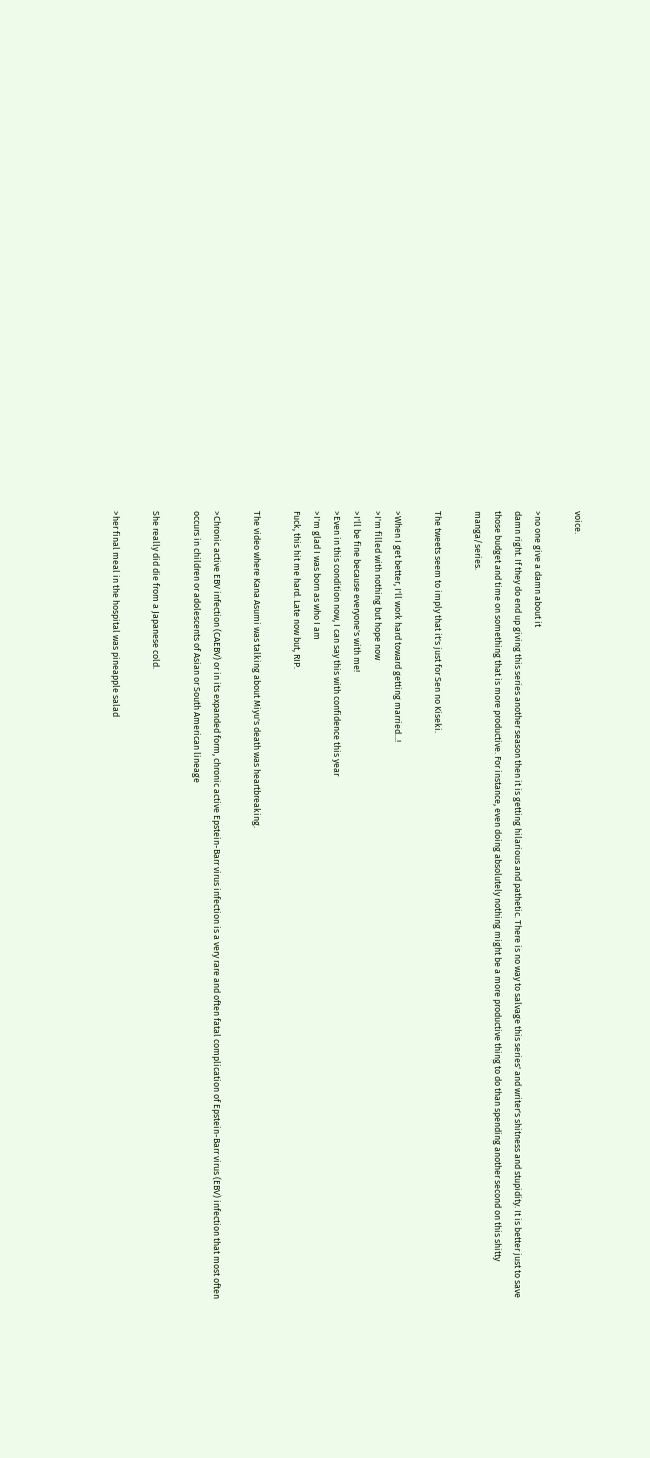voice.

>no one give a damn about it
damn right. If they do end up giving this series another season then it is getting hilarious and pathetic. There is no way to salvage this series' and writer's shitness and stupidity. It is better just to save those budget and time on something that is more productive. For instance, even doing absolutely nothing might be a more productive thing to do than spending another second on this shitty manga/series.

The tweets seem to imply that it's just for Sen no Kiseki.

>When I get better, I'll work hard toward getting married...!
>I'm filled with nothing but hope now
>I'll be fine because everyone's with me!
>Even in this condition now, I can say this with confidence this year
>I'm glad I was born as who I am
Fuck, this hit me hard. Late now but, RIP.

The video where Kana Asumi was talking about Miyu's death was heartbreaking.

>Chronic active EBV infection (CAEBV) or in its expanded form, chronic active Epstein-Barr virus infection is a very rare and often fatal complication of Epstein-Barr virus (EBV) infection that most often occurs in children or adolescents of Asian or South American lineage

She really did die from a Japanese cold.

>her final meal in the hospital was pineapple salad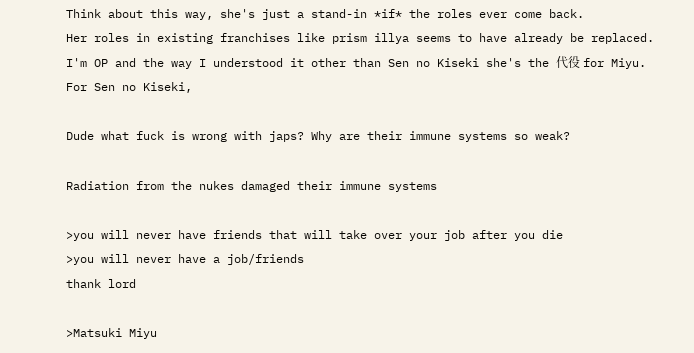Think about this way, she's just a stand-in *if* the roles ever come back.
Her roles in existing franchises like prism illya seems to have already be replaced.
I'm OP and the way I understood it other than Sen no Kiseki she's the 代役 for Miyu. For Sen no Kiseki,

Dude what fuck is wrong with japs? Why are their immune systems so weak?

Radiation from the nukes damaged their immune systems

>you will never have friends that will take over your job after you die
>you will never have a job/friends
thank lord

>Matsuki Miyu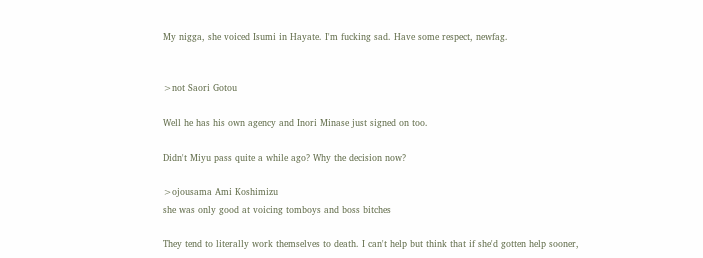My nigga, she voiced Isumi in Hayate. I'm fucking sad. Have some respect, newfag.


>not Saori Gotou

Well he has his own agency and Inori Minase just signed on too.

Didn't Miyu pass quite a while ago? Why the decision now?

>ojousama Ami Koshimizu
she was only good at voicing tomboys and boss bitches

They tend to literally work themselves to death. I can't help but think that if she'd gotten help sooner,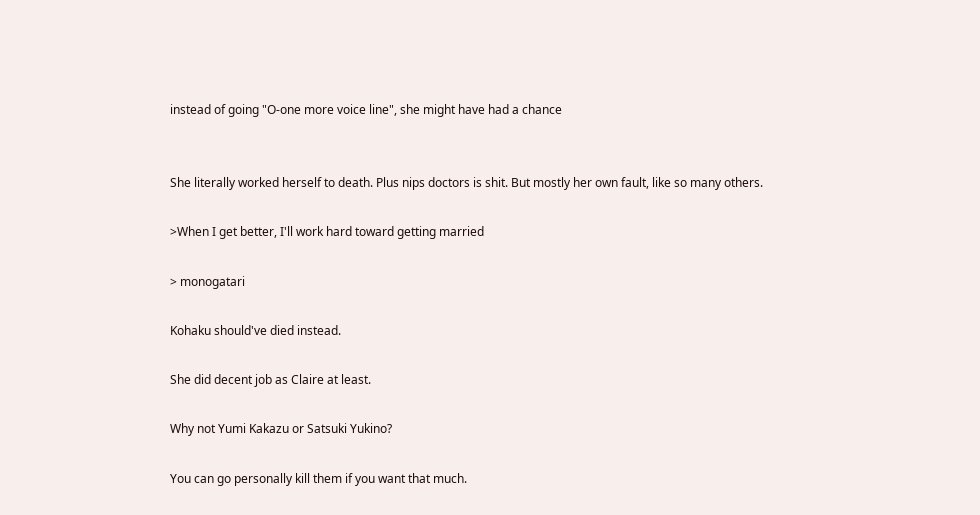instead of going "O-one more voice line", she might have had a chance


She literally worked herself to death. Plus nips doctors is shit. But mostly her own fault, like so many others.

>When I get better, I'll work hard toward getting married

> monogatari

Kohaku should've died instead.

She did decent job as Claire at least.

Why not Yumi Kakazu or Satsuki Yukino?

You can go personally kill them if you want that much.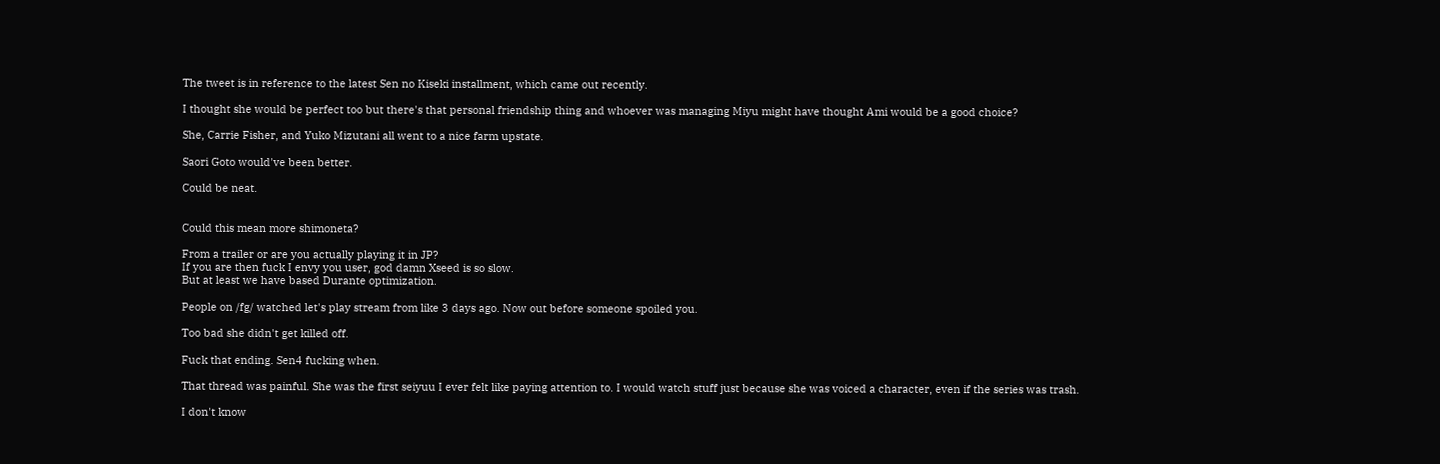The tweet is in reference to the latest Sen no Kiseki installment, which came out recently.

I thought she would be perfect too but there's that personal friendship thing and whoever was managing Miyu might have thought Ami would be a good choice?

She, Carrie Fisher, and Yuko Mizutani all went to a nice farm upstate.

Saori Goto would've been better.

Could be neat.


Could this mean more shimoneta?

From a trailer or are you actually playing it in JP?
If you are then fuck I envy you user, god damn Xseed is so slow.
But at least we have based Durante optimization.

People on /fg/ watched let's play stream from like 3 days ago. Now out before someone spoiled you.

Too bad she didn't get killed off.

Fuck that ending. Sen4 fucking when.

That thread was painful. She was the first seiyuu I ever felt like paying attention to. I would watch stuff just because she was voiced a character, even if the series was trash.

I don't know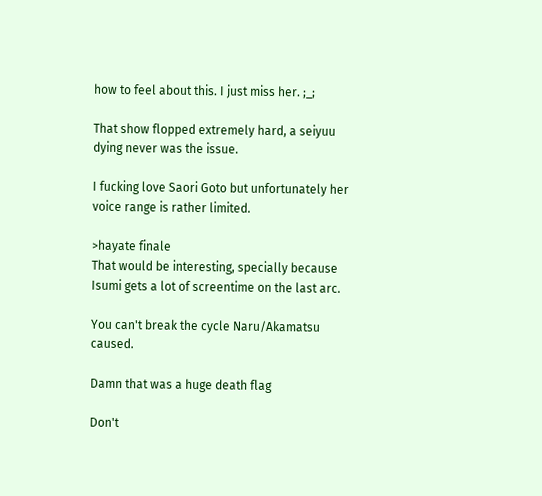how to feel about this. I just miss her. ;_;

That show flopped extremely hard, a seiyuu dying never was the issue.

I fucking love Saori Goto but unfortunately her voice range is rather limited.

>hayate finale
That would be interesting, specially because Isumi gets a lot of screentime on the last arc.

You can't break the cycle Naru/Akamatsu caused.

Damn that was a huge death flag

Don't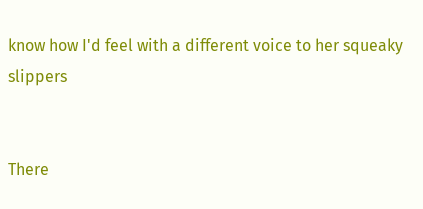know how I'd feel with a different voice to her squeaky slippers


There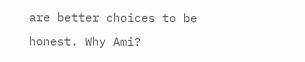are better choices to be honest. Why Ami?